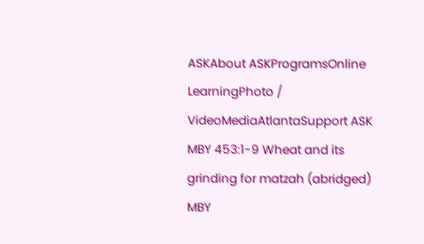ASKAbout ASKProgramsOnline LearningPhoto / VideoMediaAtlantaSupport ASK
MBY 453:1-9 Wheat and its grinding for matzah (abridged)
MBY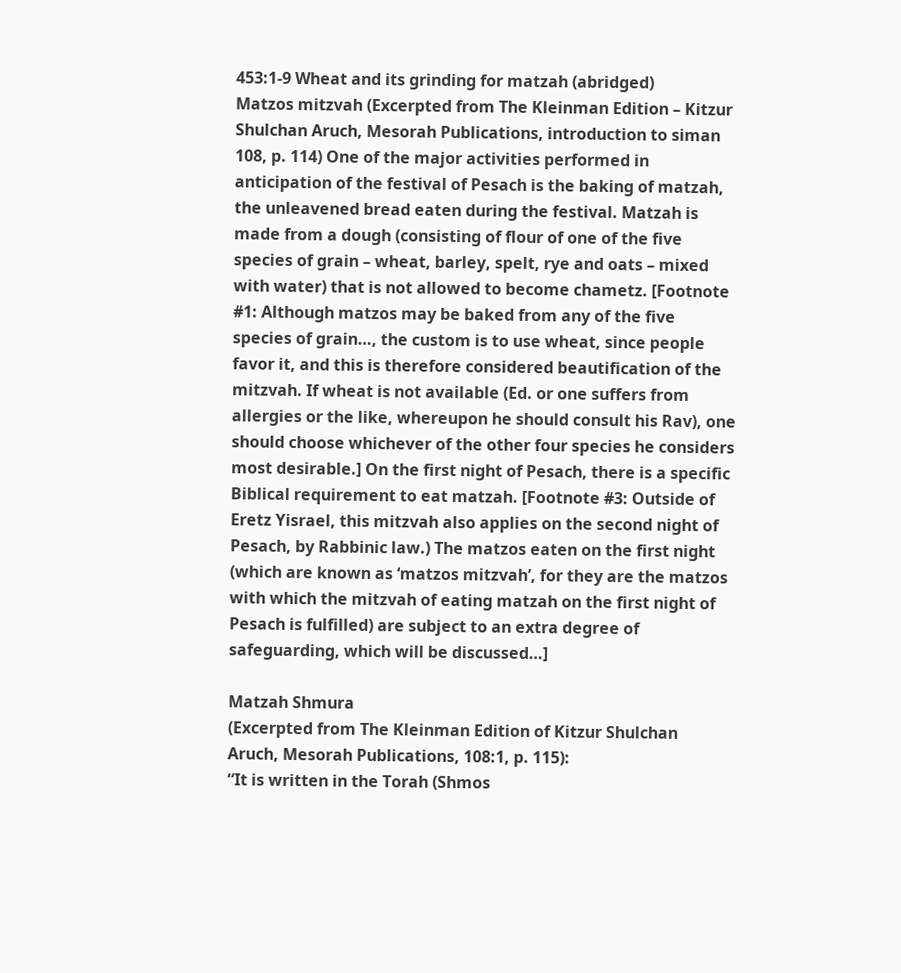453:1-9 Wheat and its grinding for matzah (abridged)
Matzos mitzvah (Excerpted from The Kleinman Edition – Kitzur Shulchan Aruch, Mesorah Publications, introduction to siman 108, p. 114) One of the major activities performed in anticipation of the festival of Pesach is the baking of matzah, the unleavened bread eaten during the festival. Matzah is made from a dough (consisting of flour of one of the five species of grain – wheat, barley, spelt, rye and oats – mixed with water) that is not allowed to become chametz. [Footnote #1: Although matzos may be baked from any of the five species of grain…, the custom is to use wheat, since people favor it, and this is therefore considered beautification of the mitzvah. If wheat is not available (Ed. or one suffers from allergies or the like, whereupon he should consult his Rav), one should choose whichever of the other four species he considers most desirable.] On the first night of Pesach, there is a specific Biblical requirement to eat matzah. [Footnote #3: Outside of Eretz Yisrael, this mitzvah also applies on the second night of Pesach, by Rabbinic law.) The matzos eaten on the first night (which are known as ‘matzos mitzvah’, for they are the matzos with which the mitzvah of eating matzah on the first night of Pesach is fulfilled) are subject to an extra degree of safeguarding, which will be discussed…]

Matzah Shmura
(Excerpted from The Kleinman Edition of Kitzur Shulchan Aruch, Mesorah Publications, 108:1, p. 115):
“It is written in the Torah (Shmos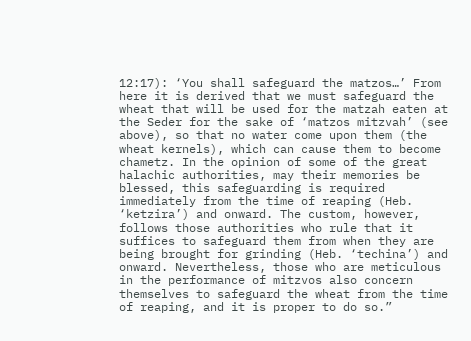12:17): ‘You shall safeguard the matzos…’ From here it is derived that we must safeguard the wheat that will be used for the matzah eaten at the Seder for the sake of ‘matzos mitzvah’ (see above), so that no water come upon them (the wheat kernels), which can cause them to become chametz. In the opinion of some of the great halachic authorities, may their memories be blessed, this safeguarding is required immediately from the time of reaping (Heb. ‘ketzira’) and onward. The custom, however, follows those authorities who rule that it suffices to safeguard them from when they are being brought for grinding (Heb. ‘techina’) and onward. Nevertheless, those who are meticulous in the performance of mitzvos also concern themselves to safeguard the wheat from the time of reaping, and it is proper to do so.”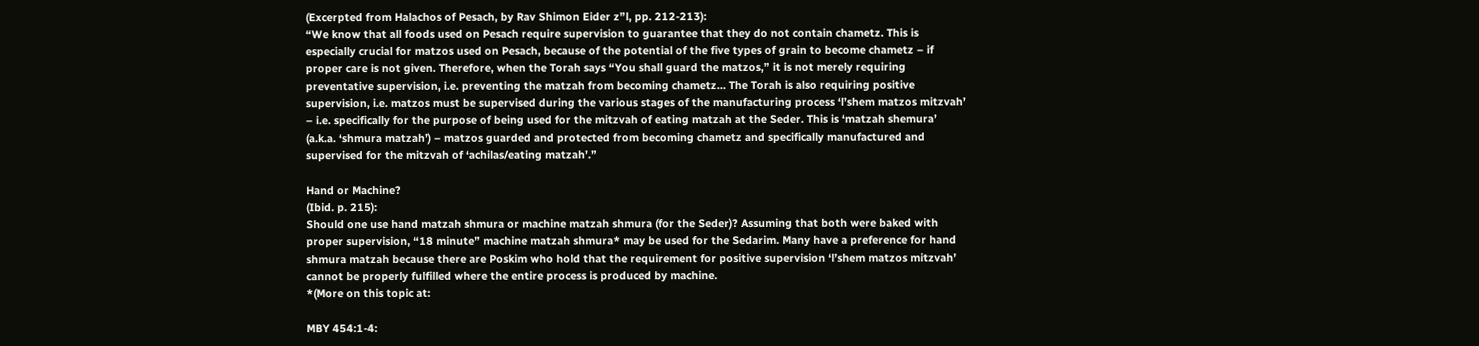(Excerpted from Halachos of Pesach, by Rav Shimon Eider z”l, pp. 212-213):
“We know that all foods used on Pesach require supervision to guarantee that they do not contain chametz. This is especially crucial for matzos used on Pesach, because of the potential of the five types of grain to become chametz – if proper care is not given. Therefore, when the Torah says “You shall guard the matzos,” it is not merely requiring preventative supervision, i.e. preventing the matzah from becoming chametz… The Torah is also requiring positive supervision, i.e. matzos must be supervised during the various stages of the manufacturing process ‘l’shem matzos mitzvah’ – i.e. specifically for the purpose of being used for the mitzvah of eating matzah at the Seder. This is ‘matzah shemura’ (a.k.a. ‘shmura matzah’) – matzos guarded and protected from becoming chametz and specifically manufactured and supervised for the mitzvah of ‘achilas/eating matzah’.”

Hand or Machine?
(Ibid. p. 215):
Should one use hand matzah shmura or machine matzah shmura (for the Seder)? Assuming that both were baked with proper supervision, “18 minute” machine matzah shmura* may be used for the Sedarim. Many have a preference for hand shmura matzah because there are Poskim who hold that the requirement for positive supervision ‘l’shem matzos mitzvah’ cannot be properly fulfilled where the entire process is produced by machine.
*(More on this topic at:

MBY 454:1-4: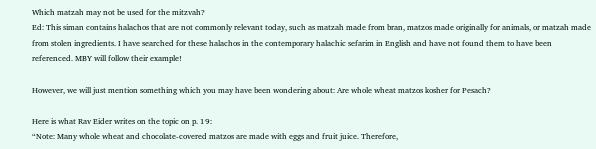Which matzah may not be used for the mitzvah?
Ed: This siman contains halachos that are not commonly relevant today, such as matzah made from bran, matzos made originally for animals, or matzah made from stolen ingredients. I have searched for these halachos in the contemporary halachic sefarim in English and have not found them to have been referenced. MBY will follow their example!

However, we will just mention something which you may have been wondering about: Are whole wheat matzos kosher for Pesach?

Here is what Rav Eider writes on the topic on p. 19:
“Note: Many whole wheat and chocolate-covered matzos are made with eggs and fruit juice. Therefore,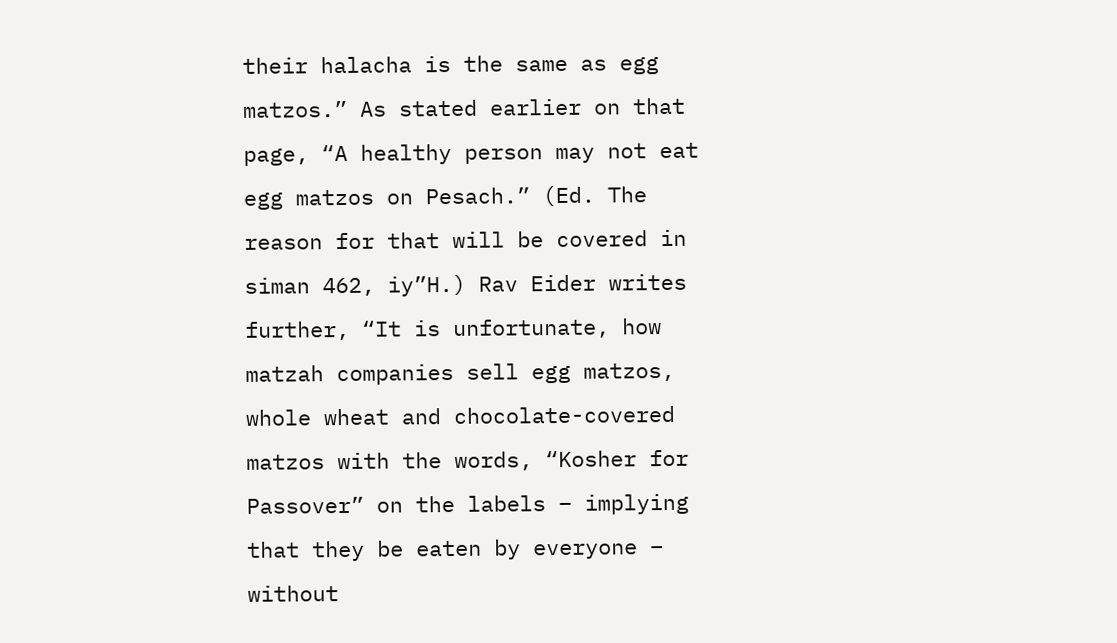their halacha is the same as egg matzos.” As stated earlier on that page, “A healthy person may not eat egg matzos on Pesach.” (Ed. The reason for that will be covered in siman 462, iy”H.) Rav Eider writes further, “It is unfortunate, how matzah companies sell egg matzos, whole wheat and chocolate-covered matzos with the words, “Kosher for Passover” on the labels – implying that they be eaten by everyone – without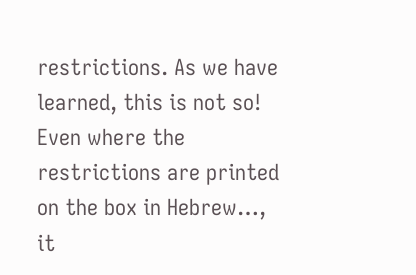restrictions. As we have learned, this is not so! Even where the restrictions are printed on the box in Hebrew…, it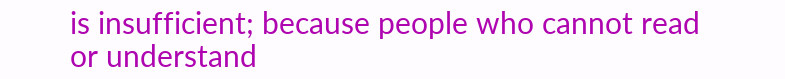is insufficient; because people who cannot read or understand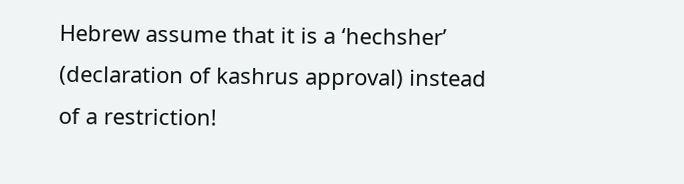Hebrew assume that it is a ‘hechsher’ (declaration of kashrus approval) instead of a restriction!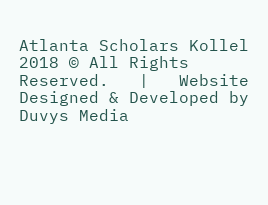Atlanta Scholars Kollel 2018 © All Rights Reserved.   |   Website Designed & Developed by Duvys Media